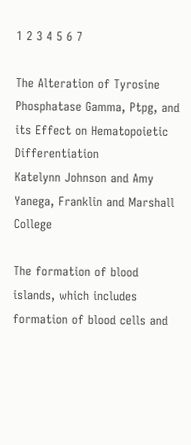1 2 3 4 5 6 7

The Alteration of Tyrosine Phosphatase Gamma, Ptpg, and its Effect on Hematopoietic Differentiation
Katelynn Johnson and Amy Yanega, Franklin and Marshall College

The formation of blood islands, which includes formation of blood cells and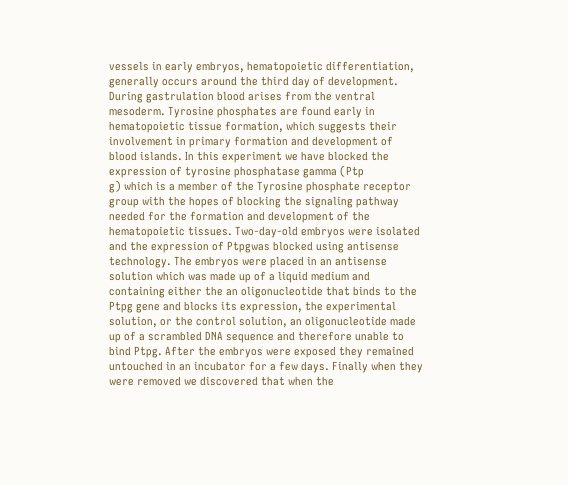vessels in early embryos, hematopoietic differentiation, generally occurs around the third day of development. During gastrulation blood arises from the ventral mesoderm. Tyrosine phosphates are found early in hematopoietic tissue formation, which suggests their involvement in primary formation and development of blood islands. In this experiment we have blocked the expression of tyrosine phosphatase gamma (Ptp
g) which is a member of the Tyrosine phosphate receptor group with the hopes of blocking the signaling pathway needed for the formation and development of the hematopoietic tissues. Two-day-old embryos were isolated and the expression of Ptpgwas blocked using antisense technology. The embryos were placed in an antisense solution which was made up of a liquid medium and containing either the an oligonucleotide that binds to the Ptpg gene and blocks its expression, the experimental solution, or the control solution, an oligonucleotide made up of a scrambled DNA sequence and therefore unable to bind Ptpg. After the embryos were exposed they remained untouched in an incubator for a few days. Finally when they were removed we discovered that when the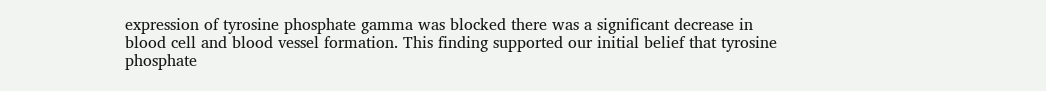expression of tyrosine phosphate gamma was blocked there was a significant decrease in blood cell and blood vessel formation. This finding supported our initial belief that tyrosine phosphate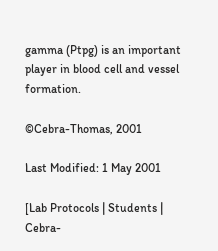gamma (Ptpg) is an important player in blood cell and vessel formation.

©Cebra-Thomas, 2001

Last Modified: 1 May 2001

[Lab Protocols | Students | Cebra-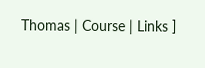Thomas | Course | Links ]